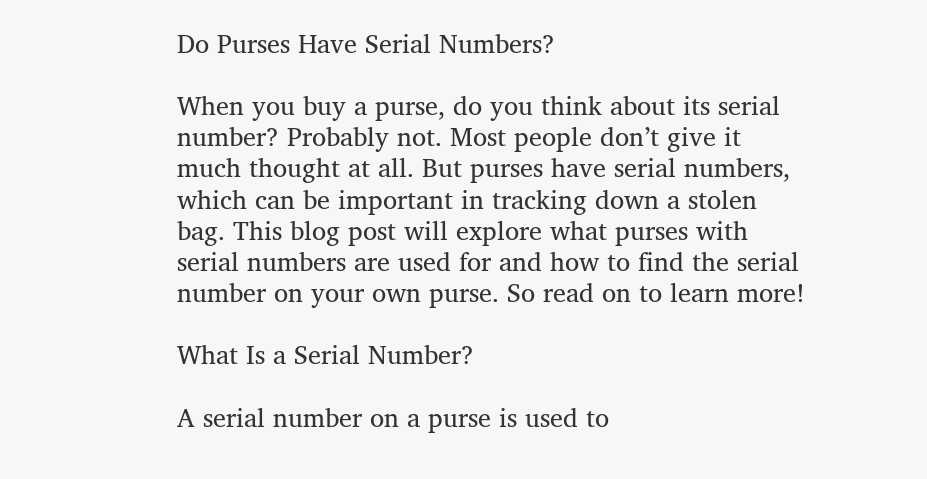Do Purses Have Serial Numbers?

When you buy a purse, do you think about its serial number? Probably not. Most people don’t give it much thought at all. But purses have serial numbers, which can be important in tracking down a stolen bag. This blog post will explore what purses with serial numbers are used for and how to find the serial number on your own purse. So read on to learn more!

What Is a Serial Number?

A serial number on a purse is used to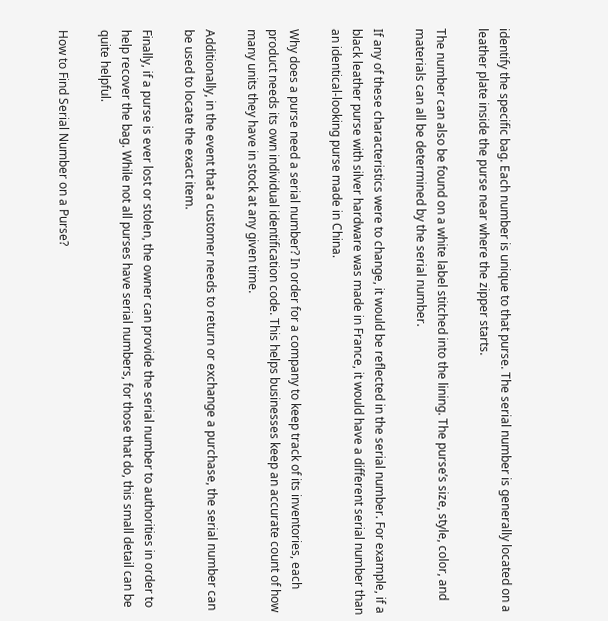identify the specific bag. Each number is unique to that purse. The serial number is generally located on a leather plate inside the purse near where the zipper starts.

The number can also be found on a white label stitched into the lining. The purse’s size, style, color, and materials can all be determined by the serial number.

If any of these characteristics were to change, it would be reflected in the serial number. For example, if a black leather purse with silver hardware was made in France, it would have a different serial number than an identical-looking purse made in China.

Why does a purse need a serial number? In order for a company to keep track of its inventories, each product needs its own individual identification code. This helps businesses keep an accurate count of how many units they have in stock at any given time.

Additionally, in the event that a customer needs to return or exchange a purchase, the serial number can be used to locate the exact item.

Finally, if a purse is ever lost or stolen, the owner can provide the serial number to authorities in order to help recover the bag. While not all purses have serial numbers, for those that do, this small detail can be quite helpful.

How to Find Serial Number on a Purse?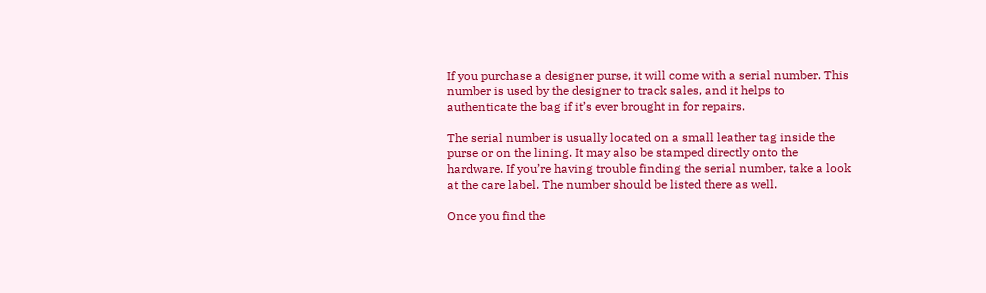If you purchase a designer purse, it will come with a serial number. This number is used by the designer to track sales, and it helps to authenticate the bag if it’s ever brought in for repairs.

The serial number is usually located on a small leather tag inside the purse or on the lining. It may also be stamped directly onto the hardware. If you’re having trouble finding the serial number, take a look at the care label. The number should be listed there as well.

Once you find the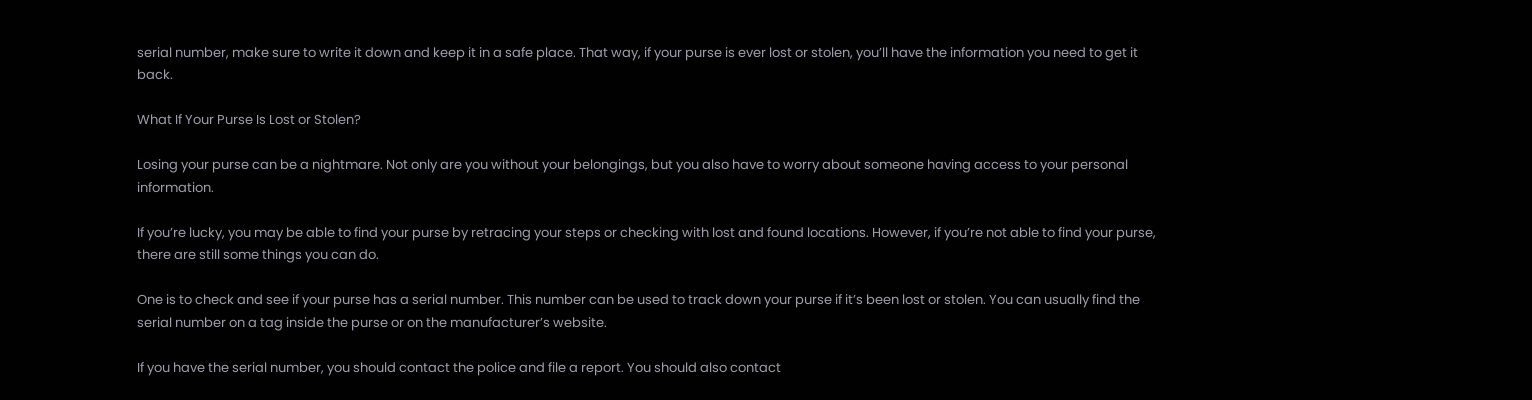serial number, make sure to write it down and keep it in a safe place. That way, if your purse is ever lost or stolen, you’ll have the information you need to get it back.

What If Your Purse Is Lost or Stolen?

Losing your purse can be a nightmare. Not only are you without your belongings, but you also have to worry about someone having access to your personal information.

If you’re lucky, you may be able to find your purse by retracing your steps or checking with lost and found locations. However, if you’re not able to find your purse, there are still some things you can do.

One is to check and see if your purse has a serial number. This number can be used to track down your purse if it’s been lost or stolen. You can usually find the serial number on a tag inside the purse or on the manufacturer’s website.

If you have the serial number, you should contact the police and file a report. You should also contact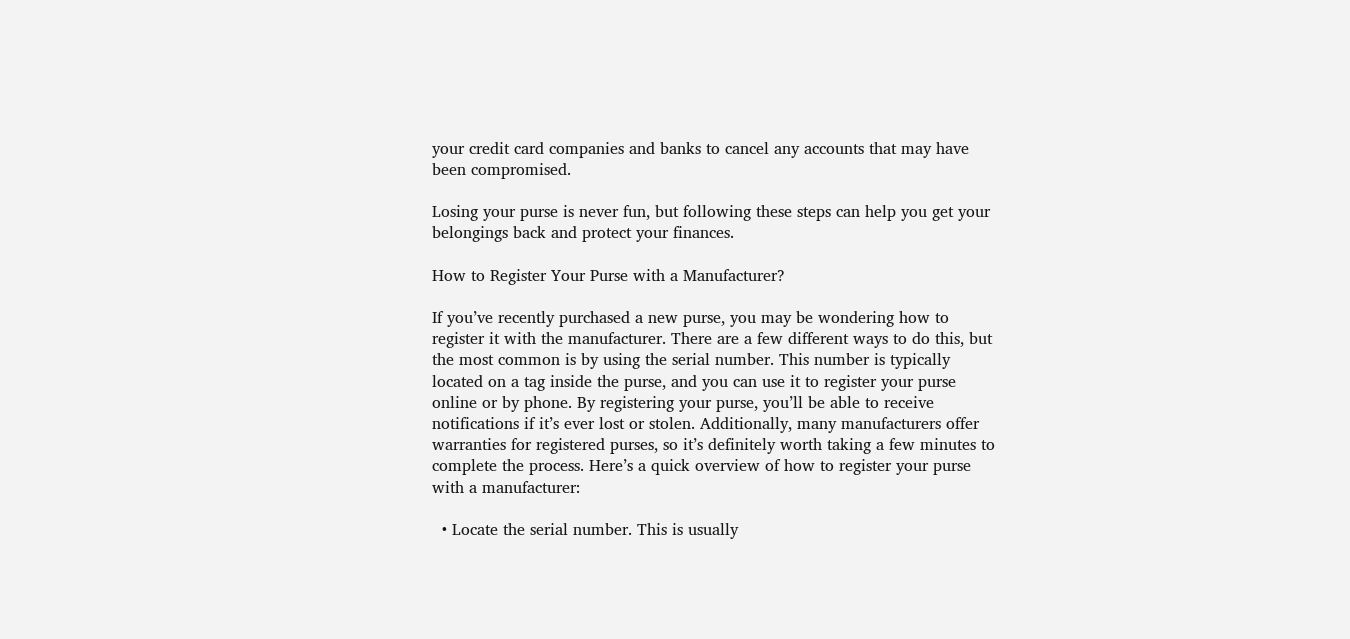your credit card companies and banks to cancel any accounts that may have been compromised.

Losing your purse is never fun, but following these steps can help you get your belongings back and protect your finances.

How to Register Your Purse with a Manufacturer?

If you’ve recently purchased a new purse, you may be wondering how to register it with the manufacturer. There are a few different ways to do this, but the most common is by using the serial number. This number is typically located on a tag inside the purse, and you can use it to register your purse online or by phone. By registering your purse, you’ll be able to receive notifications if it’s ever lost or stolen. Additionally, many manufacturers offer warranties for registered purses, so it’s definitely worth taking a few minutes to complete the process. Here’s a quick overview of how to register your purse with a manufacturer:

  • Locate the serial number. This is usually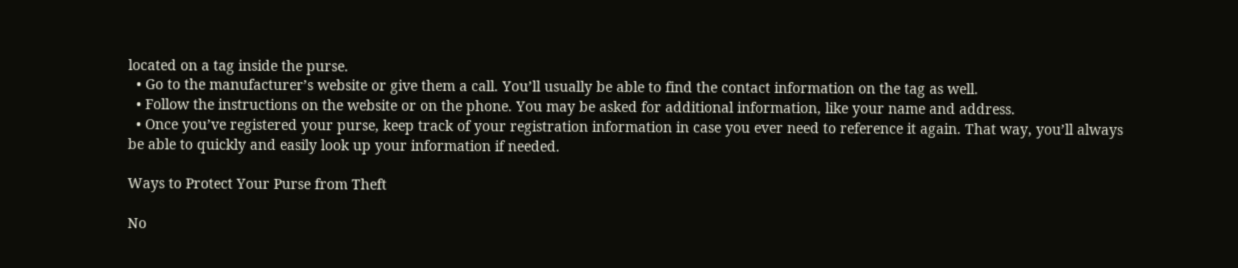located on a tag inside the purse.
  • Go to the manufacturer’s website or give them a call. You’ll usually be able to find the contact information on the tag as well.
  • Follow the instructions on the website or on the phone. You may be asked for additional information, like your name and address.
  • Once you’ve registered your purse, keep track of your registration information in case you ever need to reference it again. That way, you’ll always be able to quickly and easily look up your information if needed.

Ways to Protect Your Purse from Theft

No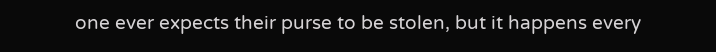one ever expects their purse to be stolen, but it happens every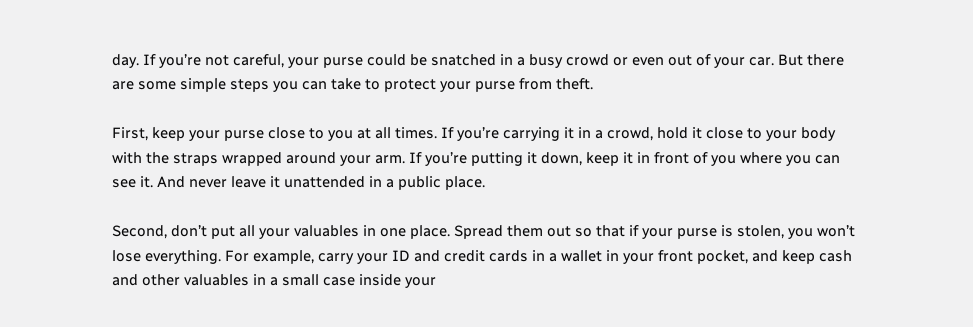day. If you’re not careful, your purse could be snatched in a busy crowd or even out of your car. But there are some simple steps you can take to protect your purse from theft.

First, keep your purse close to you at all times. If you’re carrying it in a crowd, hold it close to your body with the straps wrapped around your arm. If you’re putting it down, keep it in front of you where you can see it. And never leave it unattended in a public place.

Second, don’t put all your valuables in one place. Spread them out so that if your purse is stolen, you won’t lose everything. For example, carry your ID and credit cards in a wallet in your front pocket, and keep cash and other valuables in a small case inside your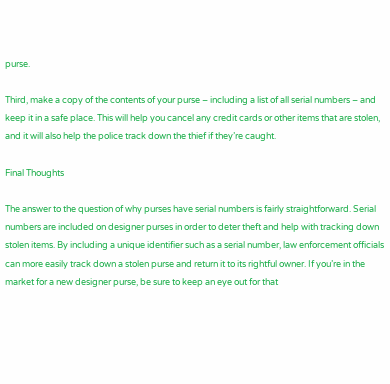purse.

Third, make a copy of the contents of your purse – including a list of all serial numbers – and keep it in a safe place. This will help you cancel any credit cards or other items that are stolen, and it will also help the police track down the thief if they’re caught.

Final Thoughts

The answer to the question of why purses have serial numbers is fairly straightforward. Serial numbers are included on designer purses in order to deter theft and help with tracking down stolen items. By including a unique identifier such as a serial number, law enforcement officials can more easily track down a stolen purse and return it to its rightful owner. If you’re in the market for a new designer purse, be sure to keep an eye out for that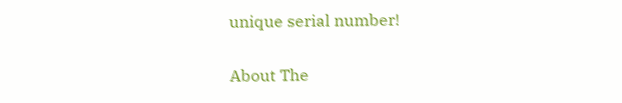unique serial number!

About The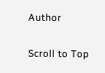Author

Scroll to Top